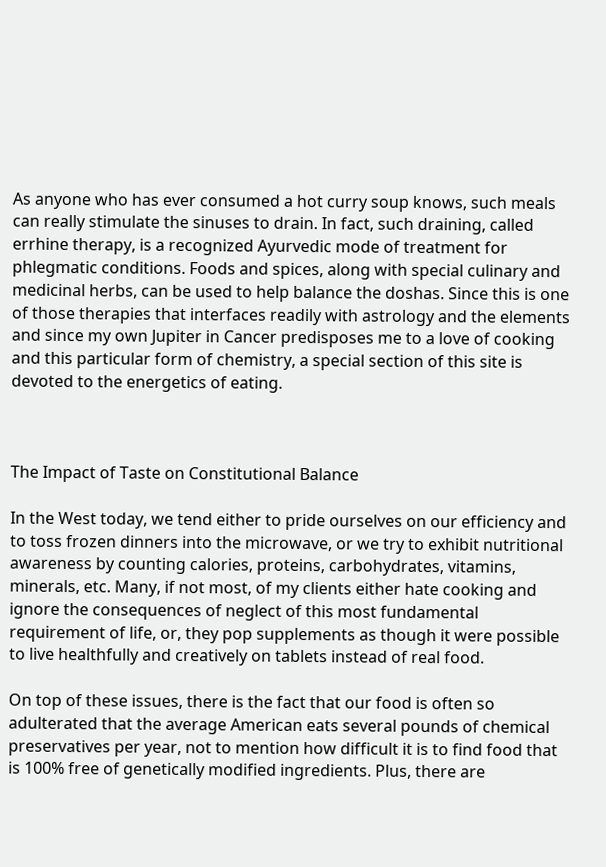As anyone who has ever consumed a hot curry soup knows, such meals can really stimulate the sinuses to drain. In fact, such draining, called errhine therapy, is a recognized Ayurvedic mode of treatment for phlegmatic conditions. Foods and spices, along with special culinary and medicinal herbs, can be used to help balance the doshas. Since this is one of those therapies that interfaces readily with astrology and the elements and since my own Jupiter in Cancer predisposes me to a love of cooking and this particular form of chemistry, a special section of this site is devoted to the energetics of eating.



The Impact of Taste on Constitutional Balance

In the West today, we tend either to pride ourselves on our efficiency and to toss frozen dinners into the microwave, or we try to exhibit nutritional awareness by counting calories, proteins, carbohydrates, vitamins, minerals, etc. Many, if not most, of my clients either hate cooking and ignore the consequences of neglect of this most fundamental requirement of life, or, they pop supplements as though it were possible to live healthfully and creatively on tablets instead of real food.

On top of these issues, there is the fact that our food is often so adulterated that the average American eats several pounds of chemical preservatives per year, not to mention how difficult it is to find food that is 100% free of genetically modified ingredients. Plus, there are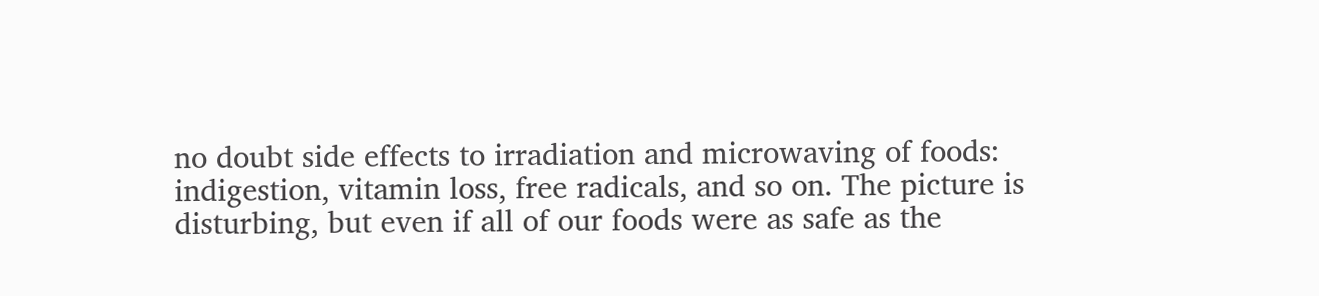no doubt side effects to irradiation and microwaving of foods: indigestion, vitamin loss, free radicals, and so on. The picture is disturbing, but even if all of our foods were as safe as the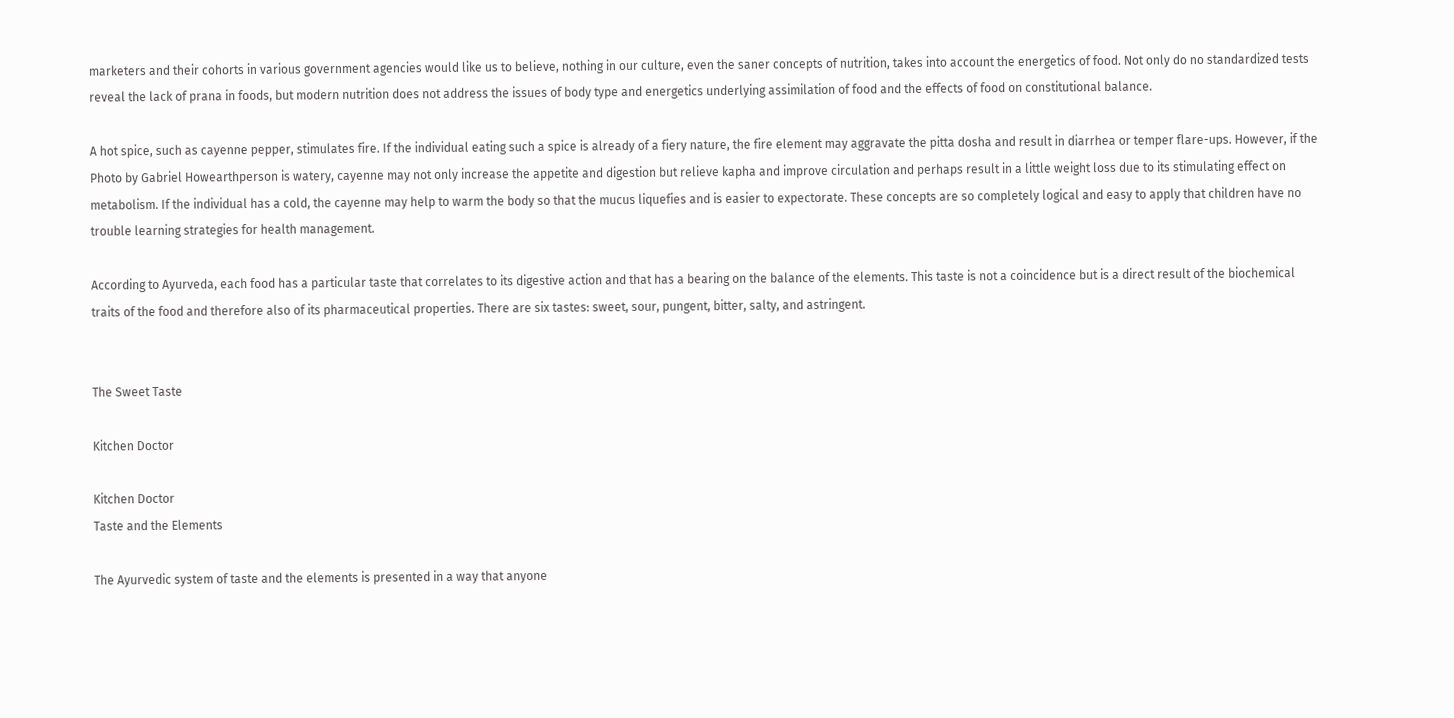marketers and their cohorts in various government agencies would like us to believe, nothing in our culture, even the saner concepts of nutrition, takes into account the energetics of food. Not only do no standardized tests reveal the lack of prana in foods, but modern nutrition does not address the issues of body type and energetics underlying assimilation of food and the effects of food on constitutional balance.

A hot spice, such as cayenne pepper, stimulates fire. If the individual eating such a spice is already of a fiery nature, the fire element may aggravate the pitta dosha and result in diarrhea or temper flare-ups. However, if the Photo by Gabriel Howearthperson is watery, cayenne may not only increase the appetite and digestion but relieve kapha and improve circulation and perhaps result in a little weight loss due to its stimulating effect on metabolism. If the individual has a cold, the cayenne may help to warm the body so that the mucus liquefies and is easier to expectorate. These concepts are so completely logical and easy to apply that children have no trouble learning strategies for health management.

According to Ayurveda, each food has a particular taste that correlates to its digestive action and that has a bearing on the balance of the elements. This taste is not a coincidence but is a direct result of the biochemical traits of the food and therefore also of its pharmaceutical properties. There are six tastes: sweet, sour, pungent, bitter, salty, and astringent.


The Sweet Taste

Kitchen Doctor

Kitchen Doctor
Taste and the Elements

The Ayurvedic system of taste and the elements is presented in a way that anyone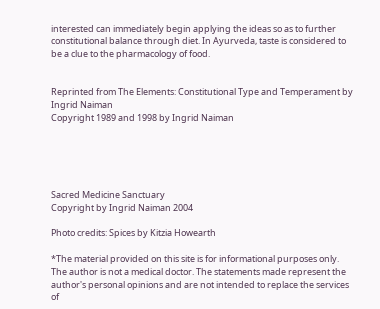interested can immediately begin applying the ideas so as to further constitutional balance through diet. In Ayurveda, taste is considered to be a clue to the pharmacology of food.


Reprinted from The Elements: Constitutional Type and Temperament by Ingrid Naiman
Copyright 1989 and 1998 by Ingrid Naiman





Sacred Medicine Sanctuary
Copyright by Ingrid Naiman 2004

Photo credits: Spices by Kitzia Howearth

*The material provided on this site is for informational purposes only. The author is not a medical doctor. The statements made represent the author's personal opinions and are not intended to replace the services of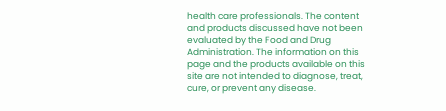health care professionals. The content and products discussed have not been evaluated by the Food and Drug Administration. The information on this page and the products available on this site are not intended to diagnose, treat, cure, or prevent any disease.